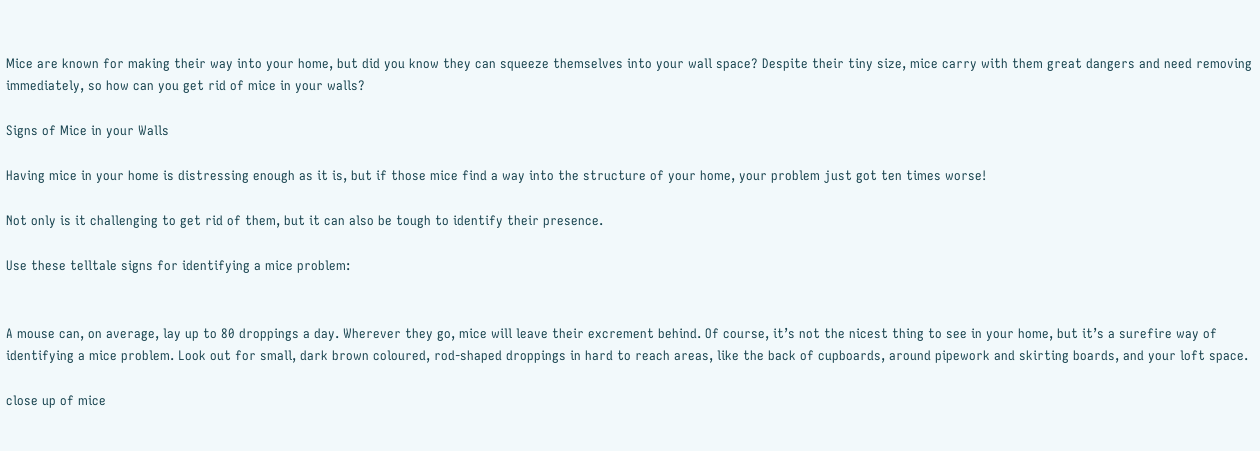Mice are known for making their way into your home, but did you know they can squeeze themselves into your wall space? Despite their tiny size, mice carry with them great dangers and need removing immediately, so how can you get rid of mice in your walls?

Signs of Mice in your Walls

Having mice in your home is distressing enough as it is, but if those mice find a way into the structure of your home, your problem just got ten times worse!

Not only is it challenging to get rid of them, but it can also be tough to identify their presence.

Use these telltale signs for identifying a mice problem:


A mouse can, on average, lay up to 80 droppings a day. Wherever they go, mice will leave their excrement behind. Of course, it’s not the nicest thing to see in your home, but it’s a surefire way of identifying a mice problem. Look out for small, dark brown coloured, rod-shaped droppings in hard to reach areas, like the back of cupboards, around pipework and skirting boards, and your loft space.

close up of mice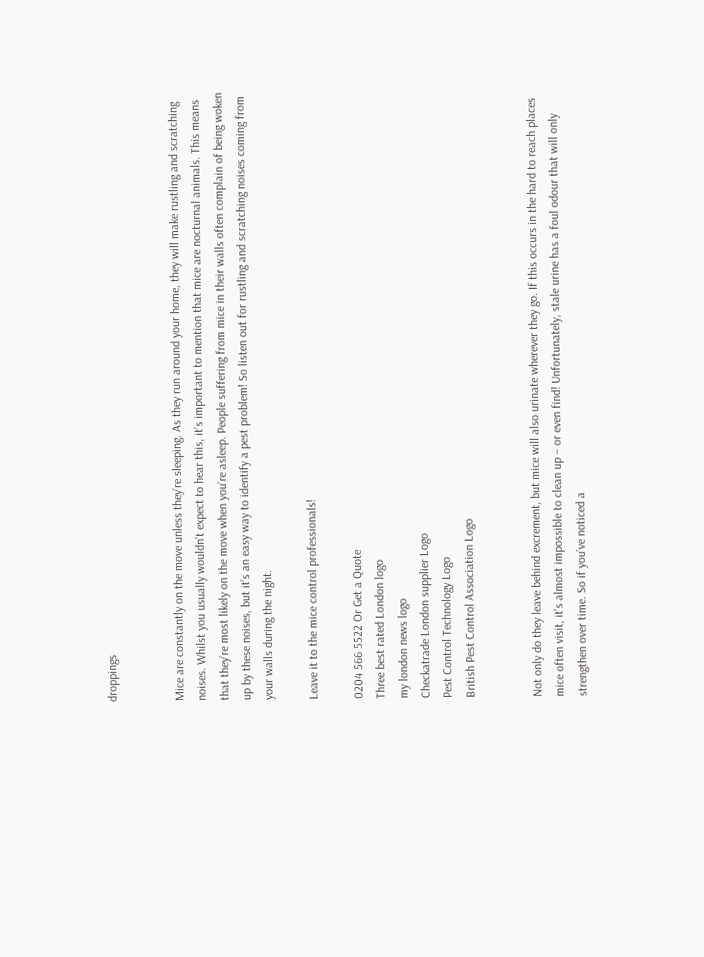droppings


Mice are constantly on the move unless they’re sleeping. As they run around your home, they will make rustling and scratching noises. Whilst you usually wouldn’t expect to hear this, it’s important to mention that mice are nocturnal animals. This means that they’re most likely on the move when you’re asleep. People suffering from mice in their walls often complain of being woken up by these noises, but it’s an easy way to identify a pest problem! So listen out for rustling and scratching noises coming from your walls during the night.

Leave it to the mice control professionals!

0204 566 5522 Or Get a Quote
Three best rated London logo
my london news logo
Checkatrade London supplier Logo
Pest Control Technology Logo
British Pest Control Association Logo


Not only do they leave behind excrement, but mice will also urinate wherever they go. If this occurs in the hard to reach places mice often visit, it’s almost impossible to clean up – or even find! Unfortunately, stale urine has a foul odour that will only strengthen over time. So if you’ve noticed a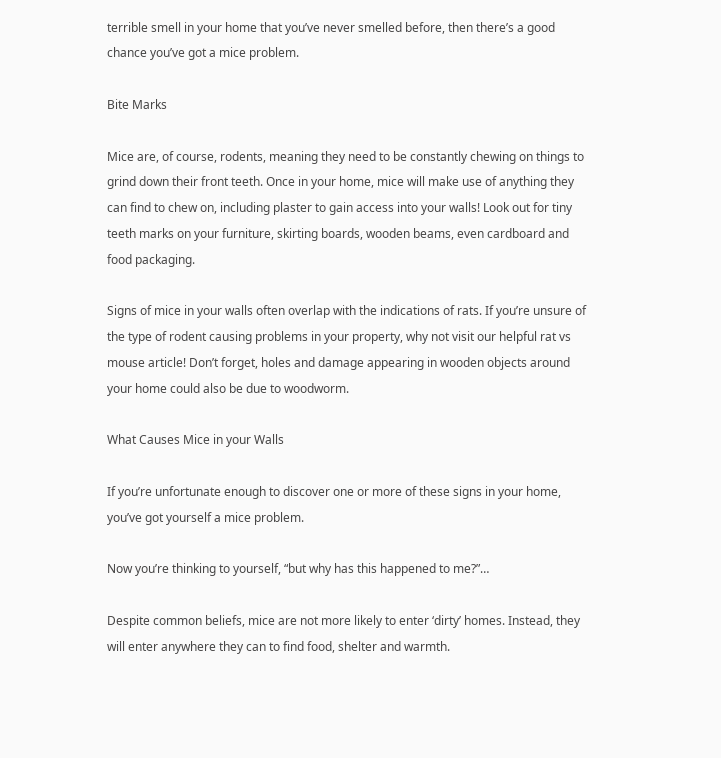terrible smell in your home that you’ve never smelled before, then there’s a good chance you’ve got a mice problem.

Bite Marks

Mice are, of course, rodents, meaning they need to be constantly chewing on things to grind down their front teeth. Once in your home, mice will make use of anything they can find to chew on, including plaster to gain access into your walls! Look out for tiny teeth marks on your furniture, skirting boards, wooden beams, even cardboard and food packaging.

Signs of mice in your walls often overlap with the indications of rats. If you’re unsure of the type of rodent causing problems in your property, why not visit our helpful rat vs mouse article! Don’t forget, holes and damage appearing in wooden objects around your home could also be due to woodworm.

What Causes Mice in your Walls

If you’re unfortunate enough to discover one or more of these signs in your home, you’ve got yourself a mice problem.

Now you’re thinking to yourself, “but why has this happened to me?”…

Despite common beliefs, mice are not more likely to enter ‘dirty’ homes. Instead, they will enter anywhere they can to find food, shelter and warmth.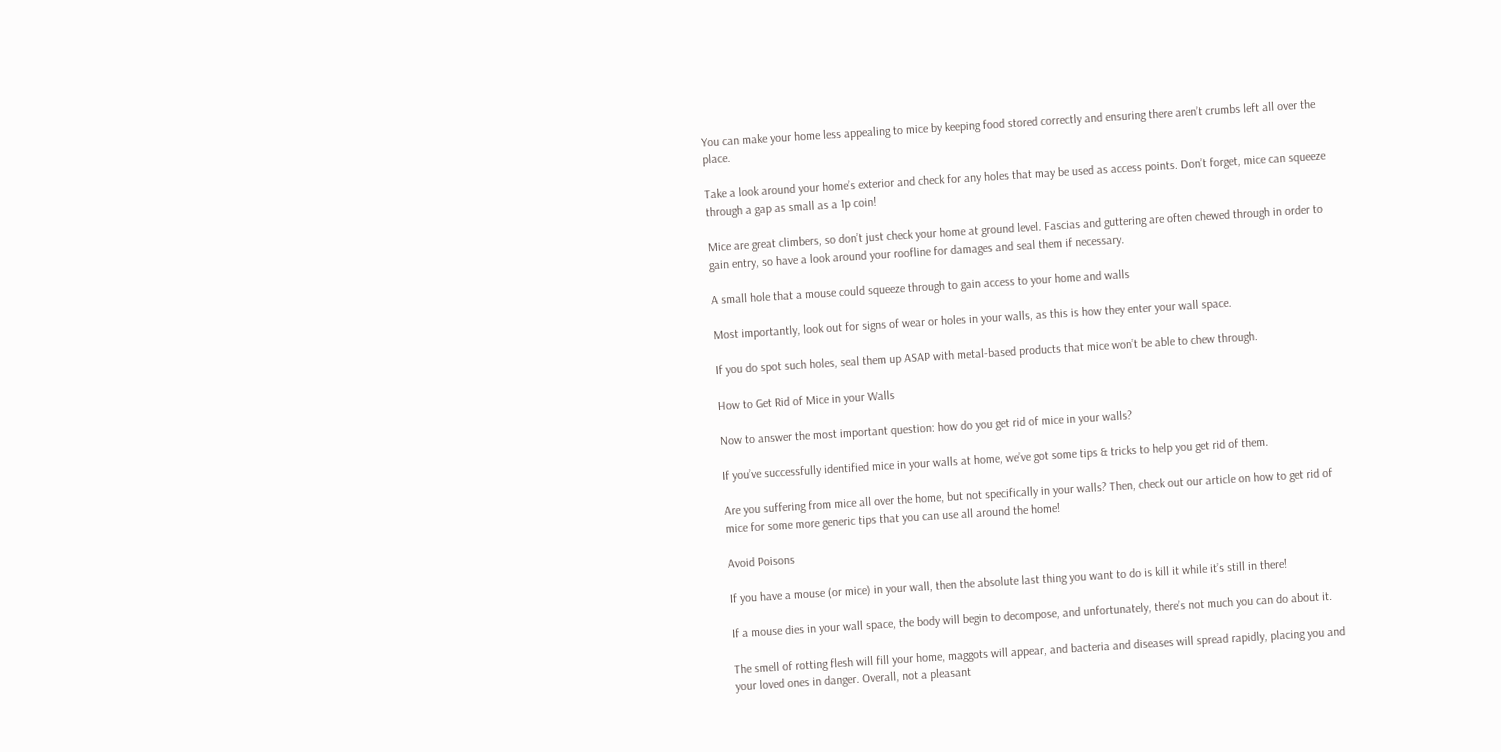You can make your home less appealing to mice by keeping food stored correctly and ensuring there aren’t crumbs left all over the place.

Take a look around your home’s exterior and check for any holes that may be used as access points. Don’t forget, mice can squeeze through a gap as small as a 1p coin!

Mice are great climbers, so don’t just check your home at ground level. Fascias and guttering are often chewed through in order to gain entry, so have a look around your roofline for damages and seal them if necessary.

A small hole that a mouse could squeeze through to gain access to your home and walls

Most importantly, look out for signs of wear or holes in your walls, as this is how they enter your wall space.

If you do spot such holes, seal them up ASAP with metal-based products that mice won’t be able to chew through.

How to Get Rid of Mice in your Walls

Now to answer the most important question: how do you get rid of mice in your walls?

If you’ve successfully identified mice in your walls at home, we’ve got some tips & tricks to help you get rid of them.

Are you suffering from mice all over the home, but not specifically in your walls? Then, check out our article on how to get rid of mice for some more generic tips that you can use all around the home!

Avoid Poisons

If you have a mouse (or mice) in your wall, then the absolute last thing you want to do is kill it while it’s still in there!

If a mouse dies in your wall space, the body will begin to decompose, and unfortunately, there’s not much you can do about it.

The smell of rotting flesh will fill your home, maggots will appear, and bacteria and diseases will spread rapidly, placing you and your loved ones in danger. Overall, not a pleasant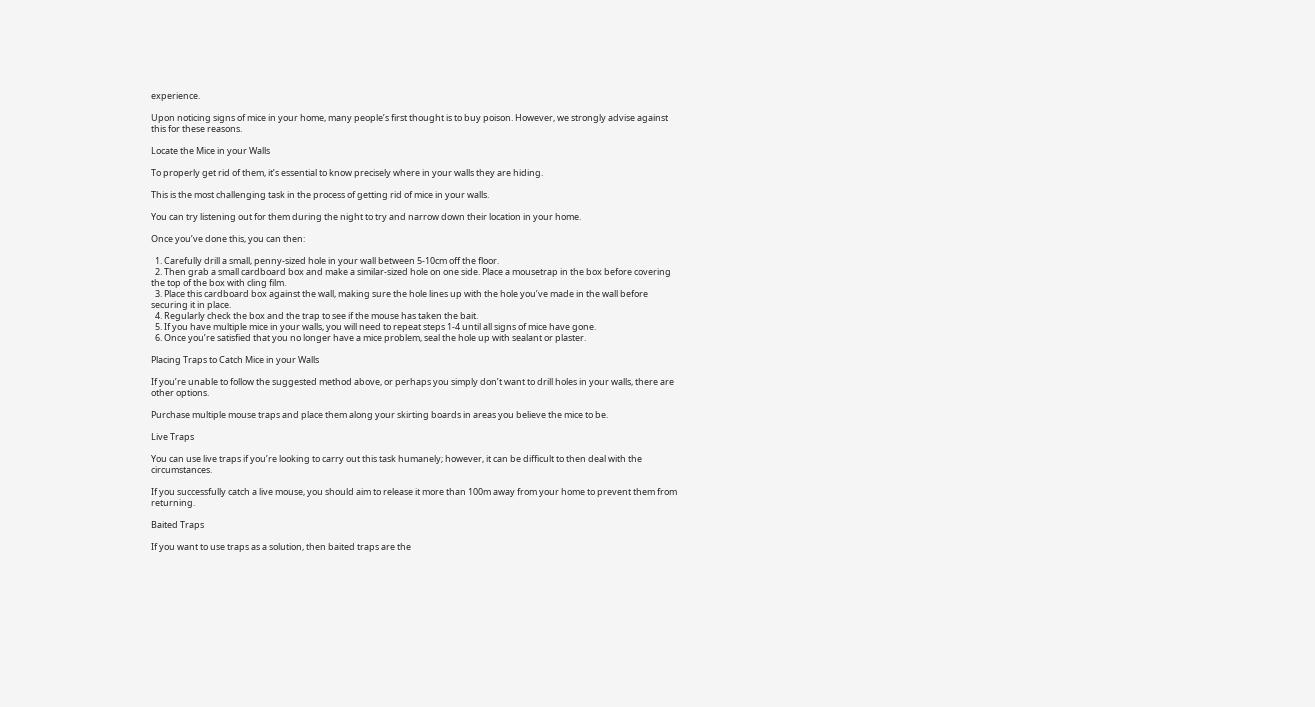experience.

Upon noticing signs of mice in your home, many people’s first thought is to buy poison. However, we strongly advise against this for these reasons.

Locate the Mice in your Walls

To properly get rid of them, it’s essential to know precisely where in your walls they are hiding.

This is the most challenging task in the process of getting rid of mice in your walls.

You can try listening out for them during the night to try and narrow down their location in your home.

Once you’ve done this, you can then:

  1. Carefully drill a small, penny-sized hole in your wall between 5-10cm off the floor.
  2. Then grab a small cardboard box and make a similar-sized hole on one side. Place a mousetrap in the box before covering the top of the box with cling film.
  3. Place this cardboard box against the wall, making sure the hole lines up with the hole you’ve made in the wall before securing it in place.
  4. Regularly check the box and the trap to see if the mouse has taken the bait.
  5. If you have multiple mice in your walls, you will need to repeat steps 1-4 until all signs of mice have gone.
  6. Once you’re satisfied that you no longer have a mice problem, seal the hole up with sealant or plaster.

Placing Traps to Catch Mice in your Walls

If you’re unable to follow the suggested method above, or perhaps you simply don’t want to drill holes in your walls, there are other options.

Purchase multiple mouse traps and place them along your skirting boards in areas you believe the mice to be.

Live Traps

You can use live traps if you’re looking to carry out this task humanely; however, it can be difficult to then deal with the circumstances.

If you successfully catch a live mouse, you should aim to release it more than 100m away from your home to prevent them from returning.

Baited Traps

If you want to use traps as a solution, then baited traps are the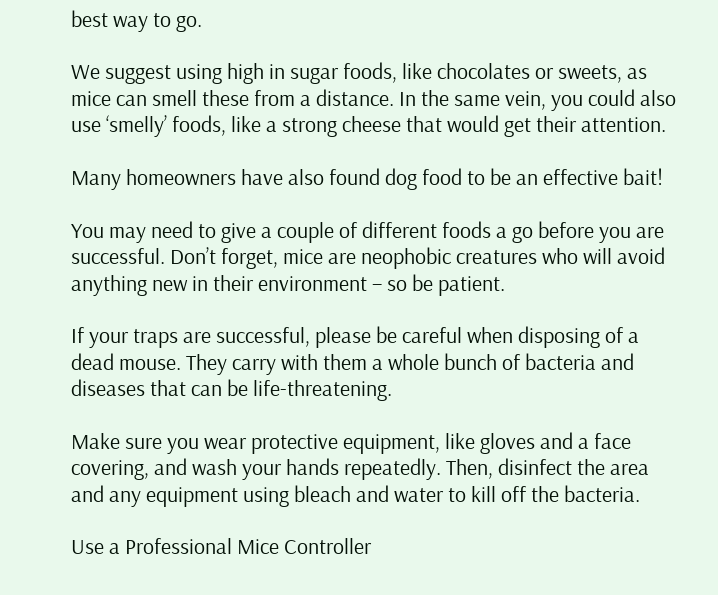best way to go.

We suggest using high in sugar foods, like chocolates or sweets, as mice can smell these from a distance. In the same vein, you could also use ‘smelly’ foods, like a strong cheese that would get their attention.

Many homeowners have also found dog food to be an effective bait!

You may need to give a couple of different foods a go before you are successful. Don’t forget, mice are neophobic creatures who will avoid anything new in their environment – so be patient.

If your traps are successful, please be careful when disposing of a dead mouse. They carry with them a whole bunch of bacteria and diseases that can be life-threatening.

Make sure you wear protective equipment, like gloves and a face covering, and wash your hands repeatedly. Then, disinfect the area and any equipment using bleach and water to kill off the bacteria.

Use a Professional Mice Controller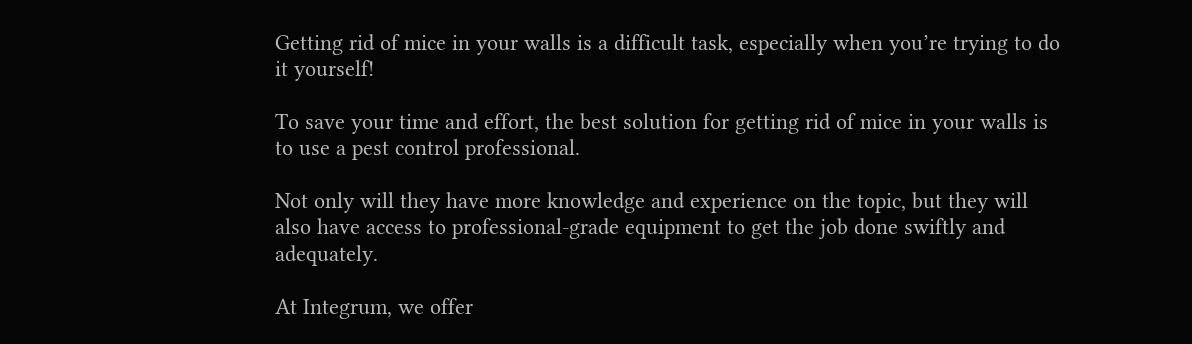Getting rid of mice in your walls is a difficult task, especially when you’re trying to do it yourself!

To save your time and effort, the best solution for getting rid of mice in your walls is to use a pest control professional.

Not only will they have more knowledge and experience on the topic, but they will also have access to professional-grade equipment to get the job done swiftly and adequately.

At Integrum, we offer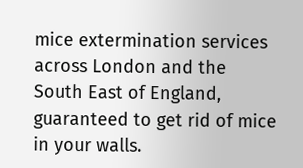mice extermination services across London and the South East of England, guaranteed to get rid of mice in your walls.